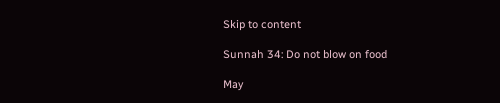Skip to content

Sunnah 34: Do not blow on food

May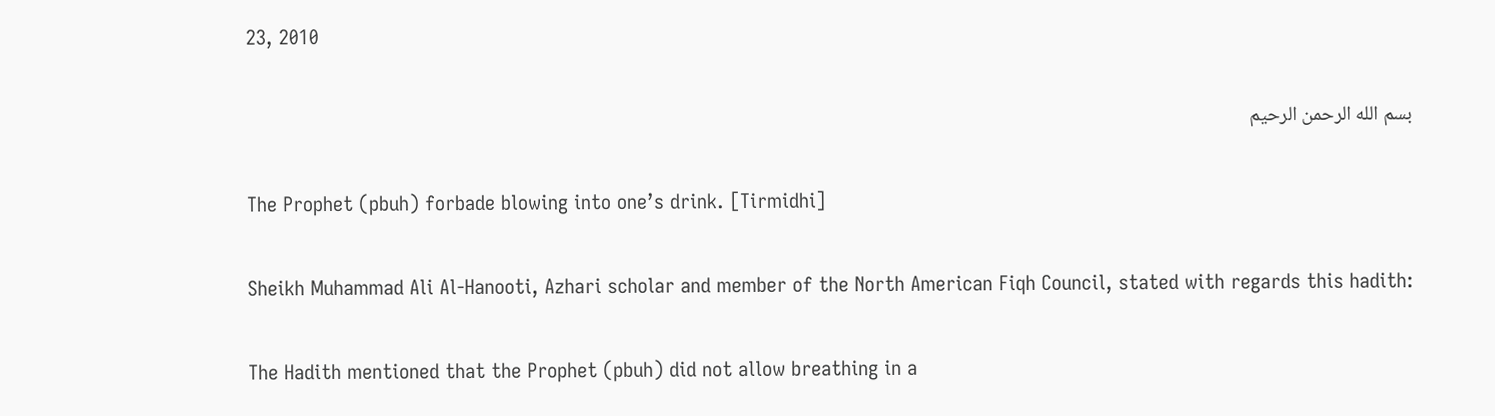23, 2010

بسم الله الرحمن الرحيم

The Prophet (pbuh) forbade blowing into one’s drink. [Tirmidhi]

Sheikh Muhammad Ali Al-Hanooti, Azhari scholar and member of the North American Fiqh Council, stated with regards this hadith:

The Hadith mentioned that the Prophet (pbuh) did not allow breathing in a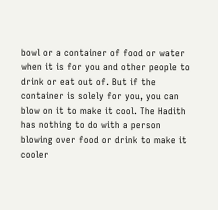bowl or a container of food or water when it is for you and other people to drink or eat out of. But if the container is solely for you, you can blow on it to make it cool. The Hadith has nothing to do with a person blowing over food or drink to make it cooler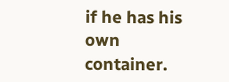if he has his own container.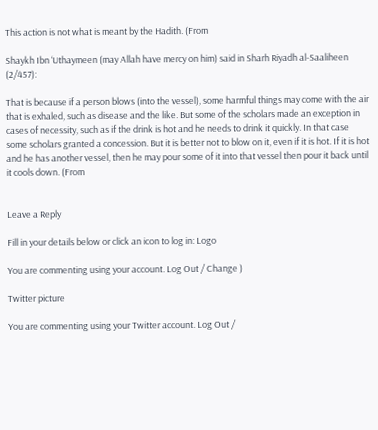This action is not what is meant by the Hadith. (From

Shaykh Ibn ‘Uthaymeen (may Allah have mercy on him) said in Sharh Riyadh al-Saaliheen (2/457):

That is because if a person blows (into the vessel), some harmful things may come with the air that is exhaled, such as disease and the like. But some of the scholars made an exception in cases of necessity, such as if the drink is hot and he needs to drink it quickly. In that case some scholars granted a concession. But it is better not to blow on it, even if it is hot. If it is hot and he has another vessel, then he may pour some of it into that vessel then pour it back until it cools down. (From


Leave a Reply

Fill in your details below or click an icon to log in: Logo

You are commenting using your account. Log Out / Change )

Twitter picture

You are commenting using your Twitter account. Log Out /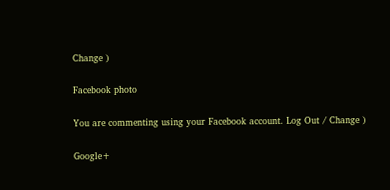Change )

Facebook photo

You are commenting using your Facebook account. Log Out / Change )

Google+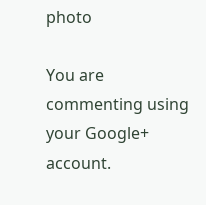photo

You are commenting using your Google+ account.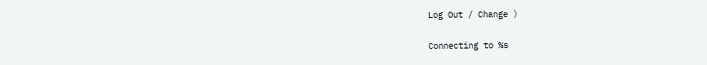Log Out / Change )

Connecting to %s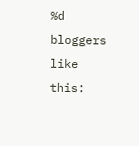%d bloggers like this: